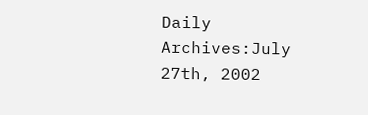Daily Archives:July 27th, 2002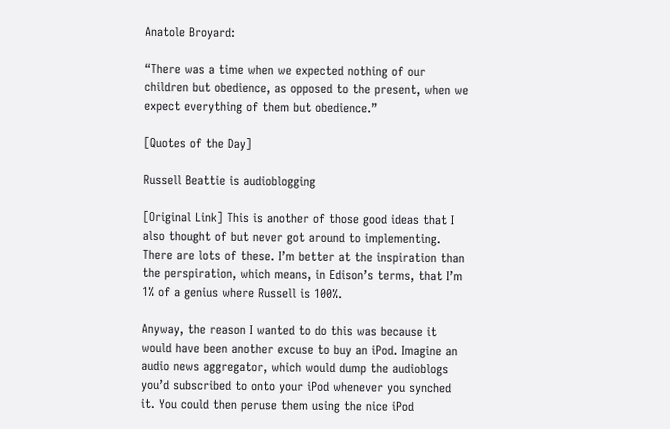Anatole Broyard:

“There was a time when we expected nothing of our children but obedience, as opposed to the present, when we expect everything of them but obedience.”

[Quotes of the Day]

Russell Beattie is audioblogging

[Original Link] This is another of those good ideas that I also thought of but never got around to implementing. There are lots of these. I’m better at the inspiration than the perspiration, which means, in Edison’s terms, that I’m 1% of a genius where Russell is 100%.

Anyway, the reason I wanted to do this was because it would have been another excuse to buy an iPod. Imagine an audio news aggregator, which would dump the audioblogs you’d subscribed to onto your iPod whenever you synched it. You could then peruse them using the nice iPod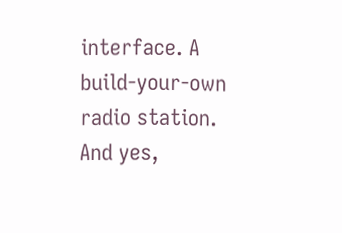interface. A build-your-own radio station. And yes,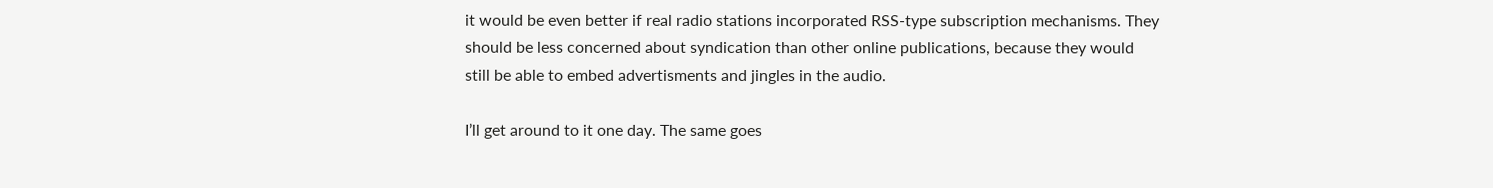it would be even better if real radio stations incorporated RSS-type subscription mechanisms. They should be less concerned about syndication than other online publications, because they would still be able to embed advertisments and jingles in the audio.

I’ll get around to it one day. The same goes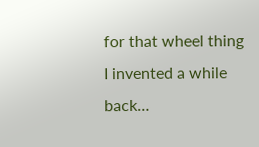for that wheel thing I invented a while back…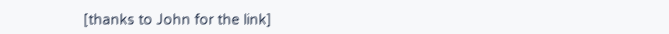[thanks to John for the link]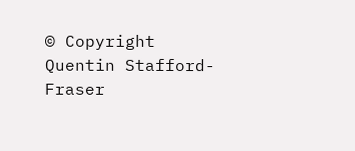© Copyright Quentin Stafford-Fraser